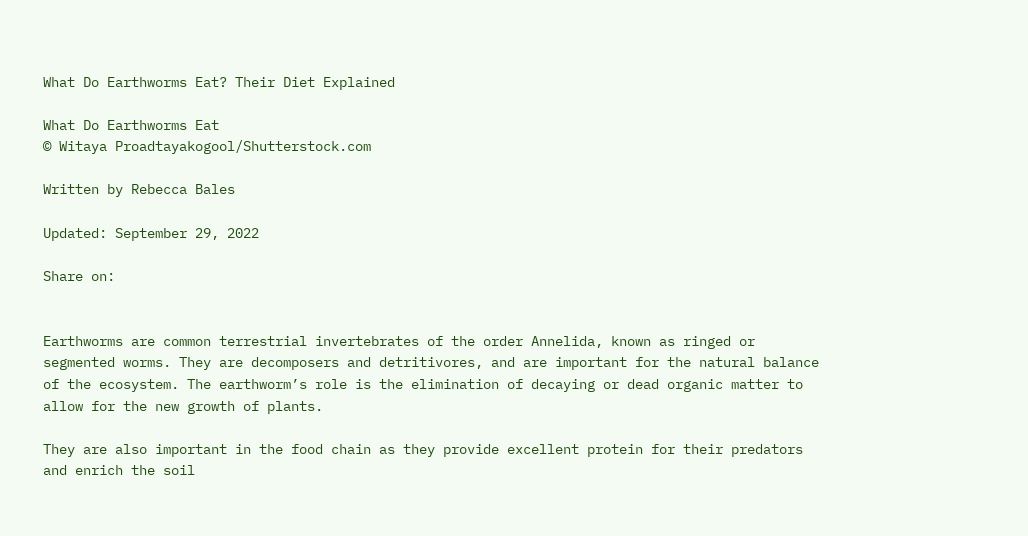What Do Earthworms Eat? Their Diet Explained

What Do Earthworms Eat
© Witaya Proadtayakogool/Shutterstock.com

Written by Rebecca Bales

Updated: September 29, 2022

Share on:


Earthworms are common terrestrial invertebrates of the order Annelida, known as ringed or segmented worms. They are decomposers and detritivores, and are important for the natural balance of the ecosystem. The earthworm’s role is the elimination of decaying or dead organic matter to allow for the new growth of plants.

They are also important in the food chain as they provide excellent protein for their predators and enrich the soil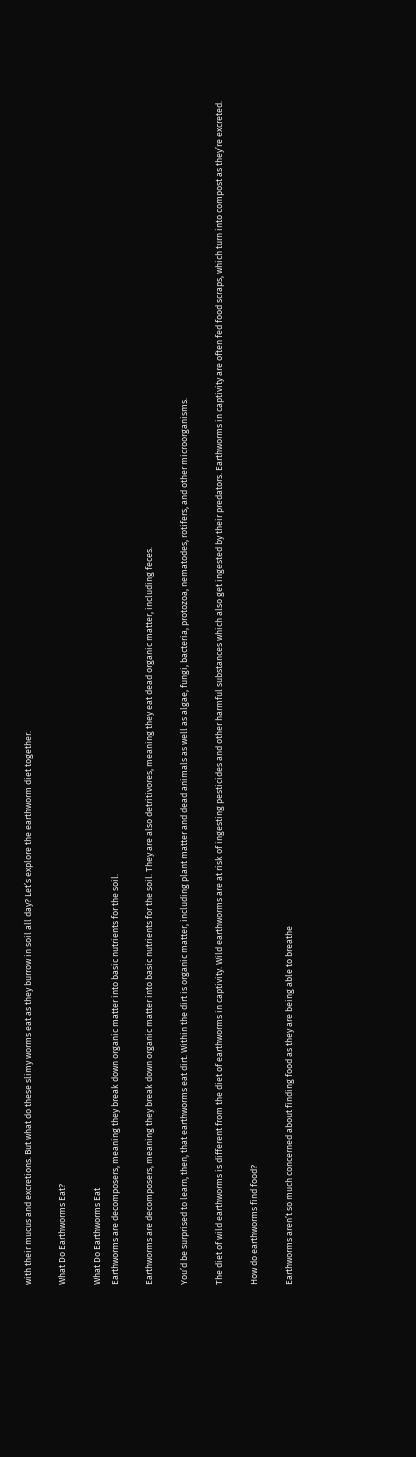with their mucus and excretions. But what do these slimy worms eat as they burrow in soil all day? Let’s explore the earthworm diet together.

What Do Earthworms Eat?

What Do Earthworms Eat
Earthworms are decomposers, meaning they break down organic matter into basic nutrients for the soil.

Earthworms are decomposers, meaning they break down organic matter into basic nutrients for the soil. They are also detritivores, meaning they eat dead organic matter, including feces.

You’d be surprised to learn, then, that earthworms eat dirt. Within the dirt is organic matter, including plant matter and dead animals as well as algae, fungi, bacteria, protozoa, nematodes, rotifers, and other microorganisms.

The diet of wild earthworms is different from the diet of earthworms in captivity. Wild earthworms are at risk of ingesting pesticides and other harmful substances which also get ingested by their predators. Earthworms in captivity are often fed food scraps, which turn into compost as they’re excreted.

How do earthworms find food?

Earthworms aren’t so much concerned about finding food as they are being able to breathe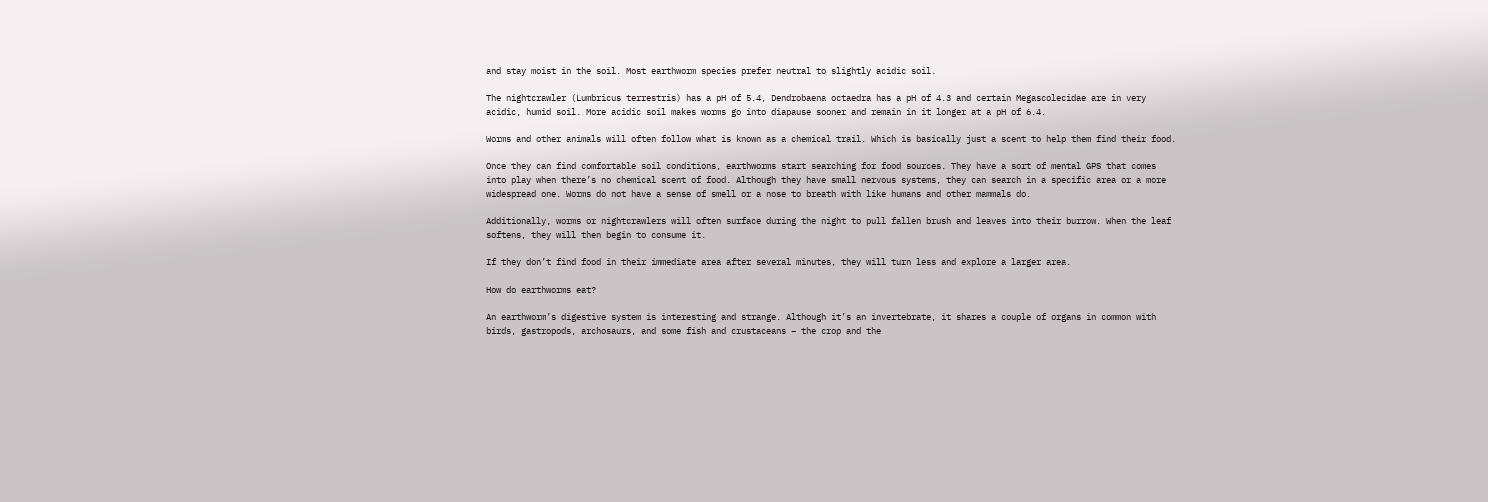and stay moist in the soil. Most earthworm species prefer neutral to slightly acidic soil.

The nightcrawler (Lumbricus terrestris) has a pH of 5.4, Dendrobaena octaedra has a pH of 4.3 and certain Megascolecidae are in very acidic, humid soil. More acidic soil makes worms go into diapause sooner and remain in it longer at a pH of 6.4.

Worms and other animals will often follow what is known as a chemical trail. Which is basically just a scent to help them find their food.

Once they can find comfortable soil conditions, earthworms start searching for food sources. They have a sort of mental GPS that comes into play when there’s no chemical scent of food. Although they have small nervous systems, they can search in a specific area or a more widespread one. Worms do not have a sense of smell or a nose to breath with like humans and other mammals do.

Additionally, worms or nightcrawlers will often surface during the night to pull fallen brush and leaves into their burrow. When the leaf softens, they will then begin to consume it.

If they don’t find food in their immediate area after several minutes, they will turn less and explore a larger area.

How do earthworms eat?

An earthworm’s digestive system is interesting and strange. Although it’s an invertebrate, it shares a couple of organs in common with birds, gastropods, archosaurs, and some fish and crustaceans – the crop and the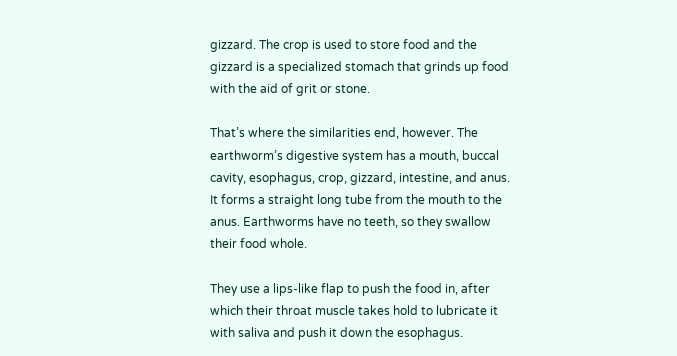gizzard. The crop is used to store food and the gizzard is a specialized stomach that grinds up food with the aid of grit or stone.

That’s where the similarities end, however. The earthworm’s digestive system has a mouth, buccal cavity, esophagus, crop, gizzard, intestine, and anus. It forms a straight long tube from the mouth to the anus. Earthworms have no teeth, so they swallow their food whole.

They use a lips-like flap to push the food in, after which their throat muscle takes hold to lubricate it with saliva and push it down the esophagus.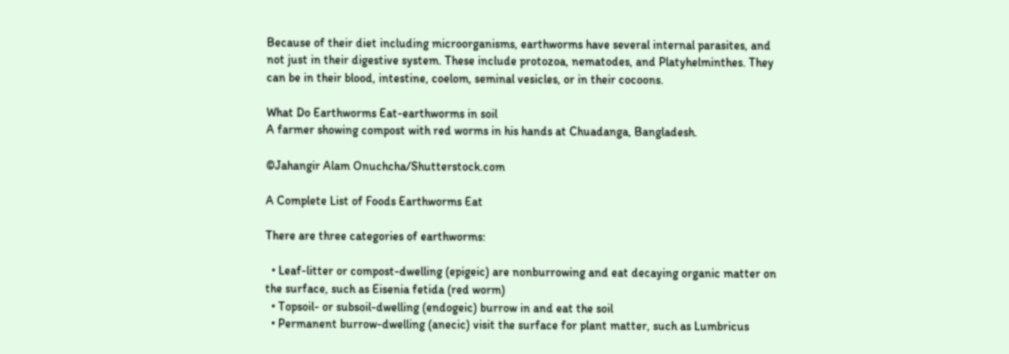Because of their diet including microorganisms, earthworms have several internal parasites, and not just in their digestive system. These include protozoa, nematodes, and Platyhelminthes. They can be in their blood, intestine, coelom, seminal vesicles, or in their cocoons.

What Do Earthworms Eat-earthworms in soil
A farmer showing compost with red worms in his hands at Chuadanga, Bangladesh.

©Jahangir Alam Onuchcha/Shutterstock.com

A Complete List of Foods Earthworms Eat

There are three categories of earthworms:

  • Leaf-litter or compost-dwelling (epigeic) are nonburrowing and eat decaying organic matter on the surface, such as Eisenia fetida (red worm)
  • Topsoil- or subsoil-dwelling (endogeic) burrow in and eat the soil
  • Permanent burrow-dwelling (anecic) visit the surface for plant matter, such as Lumbricus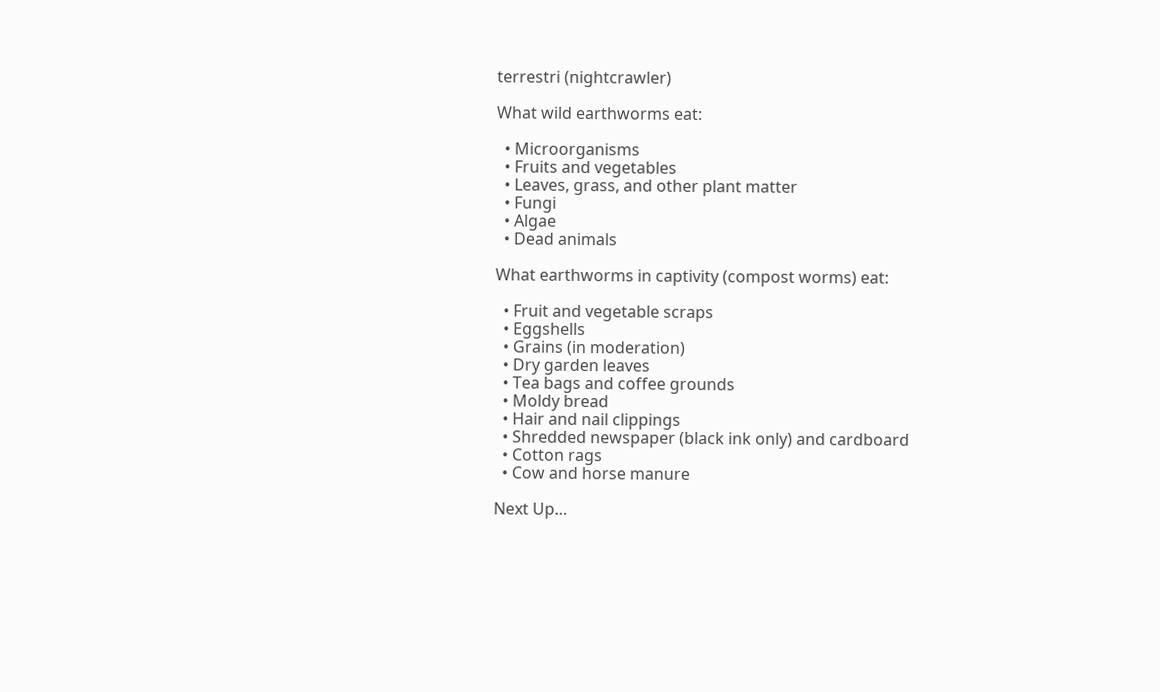terrestri (nightcrawler)

What wild earthworms eat:

  • Microorganisms
  • Fruits and vegetables
  • Leaves, grass, and other plant matter
  • Fungi
  • Algae
  • Dead animals

What earthworms in captivity (compost worms) eat:

  • Fruit and vegetable scraps
  • Eggshells
  • Grains (in moderation)
  • Dry garden leaves
  • Tea bags and coffee grounds
  • Moldy bread
  • Hair and nail clippings
  • Shredded newspaper (black ink only) and cardboard
  • Cotton rags
  • Cow and horse manure

Next Up…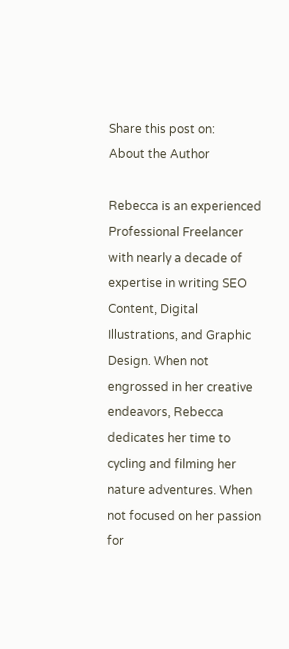Share this post on:
About the Author

Rebecca is an experienced Professional Freelancer with nearly a decade of expertise in writing SEO Content, Digital Illustrations, and Graphic Design. When not engrossed in her creative endeavors, Rebecca dedicates her time to cycling and filming her nature adventures. When not focused on her passion for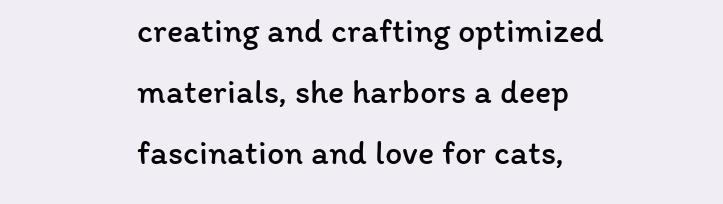creating and crafting optimized materials, she harbors a deep fascination and love for cats,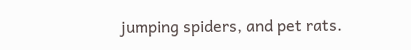jumping spiders, and pet rats.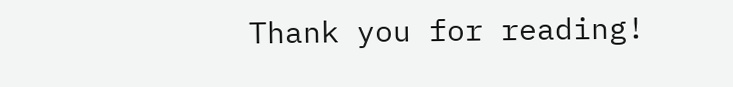Thank you for reading!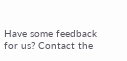Have some feedback for us? Contact the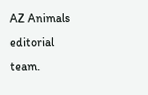AZ Animals editorial team.